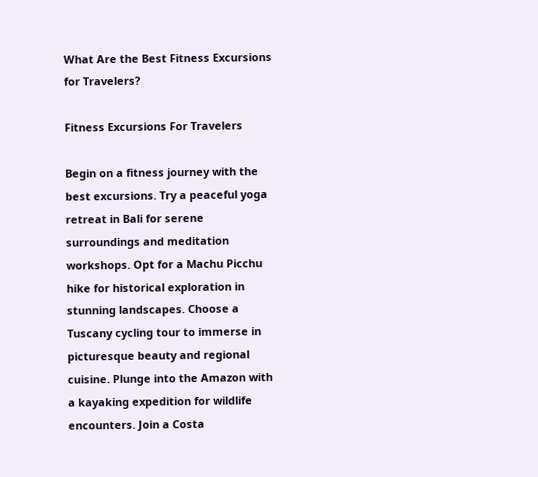What Are the Best Fitness Excursions for Travelers?

Fitness Excursions For Travelers

Begin on a fitness journey with the best excursions. Try a peaceful yoga retreat in Bali for serene surroundings and meditation workshops. Opt for a Machu Picchu hike for historical exploration in stunning landscapes. Choose a Tuscany cycling tour to immerse in picturesque beauty and regional cuisine. Plunge into the Amazon with a kayaking expedition for wildlife encounters. Join a Costa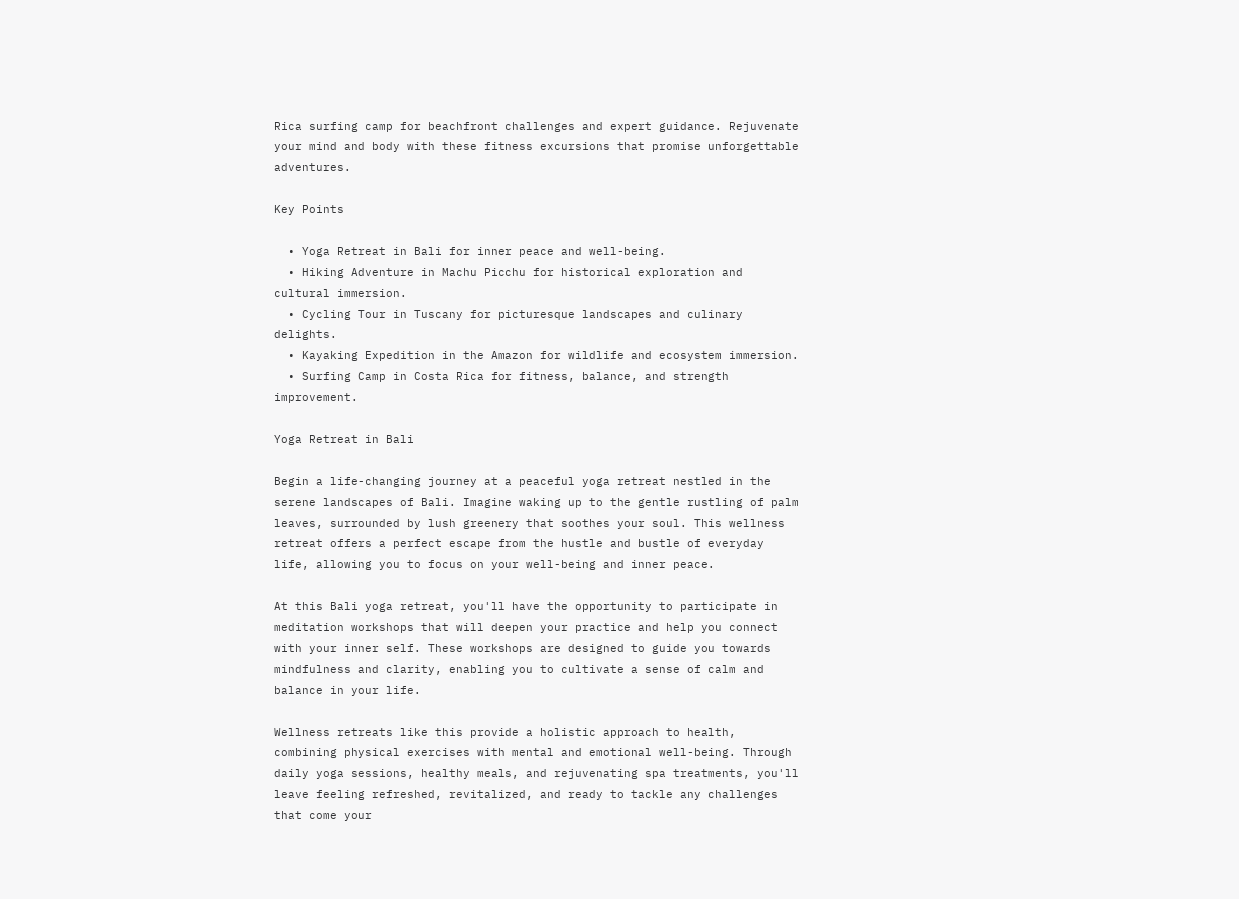Rica surfing camp for beachfront challenges and expert guidance. Rejuvenate your mind and body with these fitness excursions that promise unforgettable adventures.

Key Points

  • Yoga Retreat in Bali for inner peace and well-being.
  • Hiking Adventure in Machu Picchu for historical exploration and cultural immersion.
  • Cycling Tour in Tuscany for picturesque landscapes and culinary delights.
  • Kayaking Expedition in the Amazon for wildlife and ecosystem immersion.
  • Surfing Camp in Costa Rica for fitness, balance, and strength improvement.

Yoga Retreat in Bali

Begin a life-changing journey at a peaceful yoga retreat nestled in the serene landscapes of Bali. Imagine waking up to the gentle rustling of palm leaves, surrounded by lush greenery that soothes your soul. This wellness retreat offers a perfect escape from the hustle and bustle of everyday life, allowing you to focus on your well-being and inner peace.

At this Bali yoga retreat, you'll have the opportunity to participate in meditation workshops that will deepen your practice and help you connect with your inner self. These workshops are designed to guide you towards mindfulness and clarity, enabling you to cultivate a sense of calm and balance in your life.

Wellness retreats like this provide a holistic approach to health, combining physical exercises with mental and emotional well-being. Through daily yoga sessions, healthy meals, and rejuvenating spa treatments, you'll leave feeling refreshed, revitalized, and ready to tackle any challenges that come your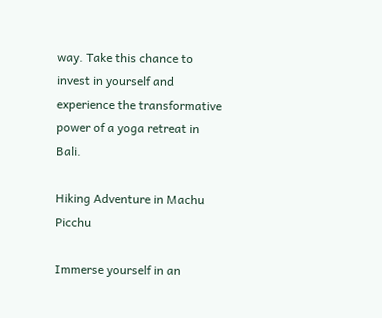way. Take this chance to invest in yourself and experience the transformative power of a yoga retreat in Bali.

Hiking Adventure in Machu Picchu

Immerse yourself in an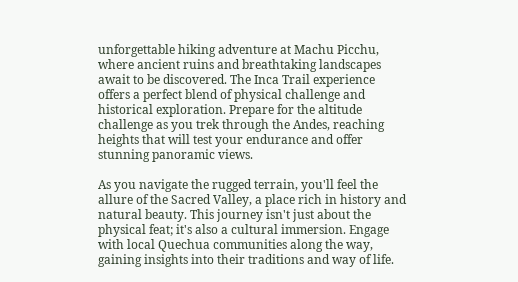unforgettable hiking adventure at Machu Picchu, where ancient ruins and breathtaking landscapes await to be discovered. The Inca Trail experience offers a perfect blend of physical challenge and historical exploration. Prepare for the altitude challenge as you trek through the Andes, reaching heights that will test your endurance and offer stunning panoramic views.

As you navigate the rugged terrain, you'll feel the allure of the Sacred Valley, a place rich in history and natural beauty. This journey isn't just about the physical feat; it's also a cultural immersion. Engage with local Quechua communities along the way, gaining insights into their traditions and way of life.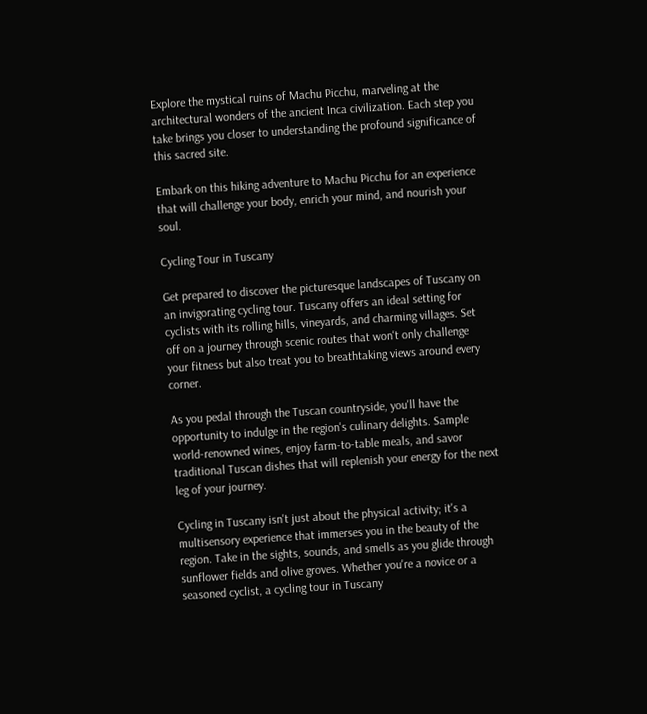Explore the mystical ruins of Machu Picchu, marveling at the architectural wonders of the ancient Inca civilization. Each step you take brings you closer to understanding the profound significance of this sacred site.

Embark on this hiking adventure to Machu Picchu for an experience that will challenge your body, enrich your mind, and nourish your soul.

Cycling Tour in Tuscany

Get prepared to discover the picturesque landscapes of Tuscany on an invigorating cycling tour. Tuscany offers an ideal setting for cyclists with its rolling hills, vineyards, and charming villages. Set off on a journey through scenic routes that won't only challenge your fitness but also treat you to breathtaking views around every corner.

As you pedal through the Tuscan countryside, you'll have the opportunity to indulge in the region's culinary delights. Sample world-renowned wines, enjoy farm-to-table meals, and savor traditional Tuscan dishes that will replenish your energy for the next leg of your journey.

Cycling in Tuscany isn't just about the physical activity; it's a multisensory experience that immerses you in the beauty of the region. Take in the sights, sounds, and smells as you glide through sunflower fields and olive groves. Whether you're a novice or a seasoned cyclist, a cycling tour in Tuscany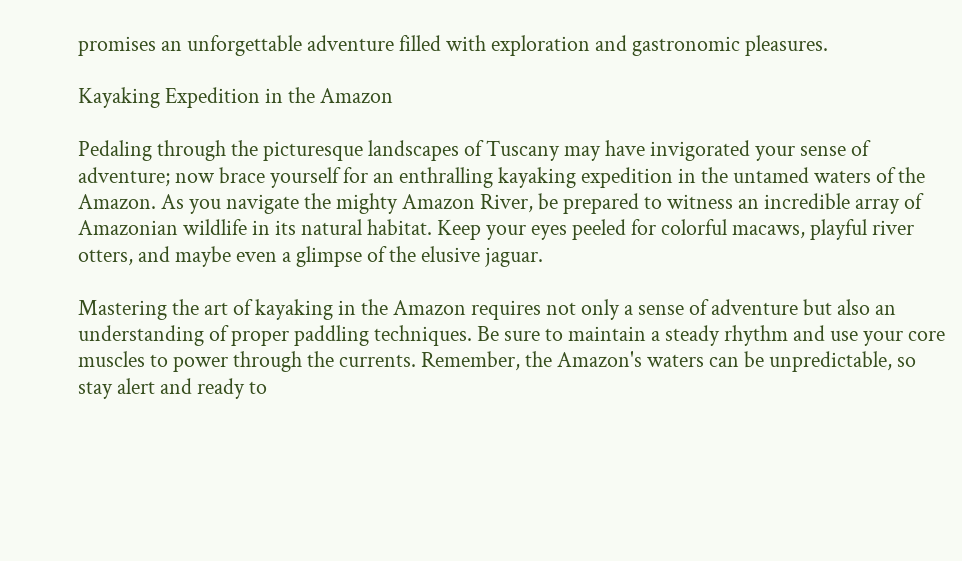promises an unforgettable adventure filled with exploration and gastronomic pleasures.

Kayaking Expedition in the Amazon

Pedaling through the picturesque landscapes of Tuscany may have invigorated your sense of adventure; now brace yourself for an enthralling kayaking expedition in the untamed waters of the Amazon. As you navigate the mighty Amazon River, be prepared to witness an incredible array of Amazonian wildlife in its natural habitat. Keep your eyes peeled for colorful macaws, playful river otters, and maybe even a glimpse of the elusive jaguar.

Mastering the art of kayaking in the Amazon requires not only a sense of adventure but also an understanding of proper paddling techniques. Be sure to maintain a steady rhythm and use your core muscles to power through the currents. Remember, the Amazon's waters can be unpredictable, so stay alert and ready to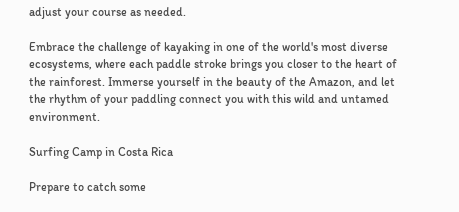adjust your course as needed.

Embrace the challenge of kayaking in one of the world's most diverse ecosystems, where each paddle stroke brings you closer to the heart of the rainforest. Immerse yourself in the beauty of the Amazon, and let the rhythm of your paddling connect you with this wild and untamed environment.

Surfing Camp in Costa Rica

Prepare to catch some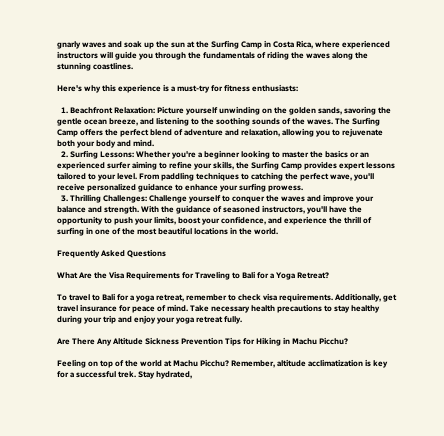gnarly waves and soak up the sun at the Surfing Camp in Costa Rica, where experienced instructors will guide you through the fundamentals of riding the waves along the stunning coastlines.

Here's why this experience is a must-try for fitness enthusiasts:

  1. Beachfront Relaxation: Picture yourself unwinding on the golden sands, savoring the gentle ocean breeze, and listening to the soothing sounds of the waves. The Surfing Camp offers the perfect blend of adventure and relaxation, allowing you to rejuvenate both your body and mind.
  2. Surfing Lessons: Whether you're a beginner looking to master the basics or an experienced surfer aiming to refine your skills, the Surfing Camp provides expert lessons tailored to your level. From paddling techniques to catching the perfect wave, you'll receive personalized guidance to enhance your surfing prowess.
  3. Thrilling Challenges: Challenge yourself to conquer the waves and improve your balance and strength. With the guidance of seasoned instructors, you'll have the opportunity to push your limits, boost your confidence, and experience the thrill of surfing in one of the most beautiful locations in the world.

Frequently Asked Questions

What Are the Visa Requirements for Traveling to Bali for a Yoga Retreat?

To travel to Bali for a yoga retreat, remember to check visa requirements. Additionally, get travel insurance for peace of mind. Take necessary health precautions to stay healthy during your trip and enjoy your yoga retreat fully.

Are There Any Altitude Sickness Prevention Tips for Hiking in Machu Picchu?

Feeling on top of the world at Machu Picchu? Remember, altitude acclimatization is key for a successful trek. Stay hydrated,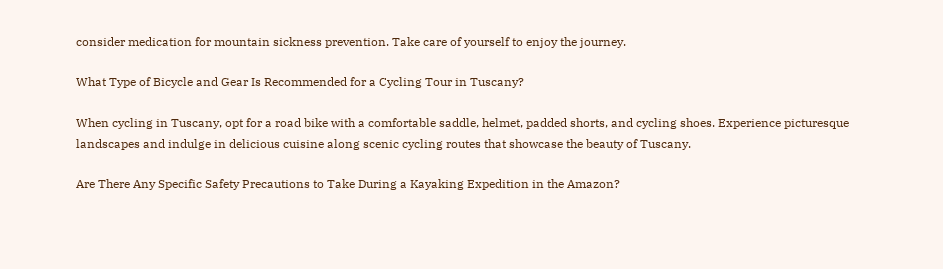consider medication for mountain sickness prevention. Take care of yourself to enjoy the journey.

What Type of Bicycle and Gear Is Recommended for a Cycling Tour in Tuscany?

When cycling in Tuscany, opt for a road bike with a comfortable saddle, helmet, padded shorts, and cycling shoes. Experience picturesque landscapes and indulge in delicious cuisine along scenic cycling routes that showcase the beauty of Tuscany.

Are There Any Specific Safety Precautions to Take During a Kayaking Expedition in the Amazon?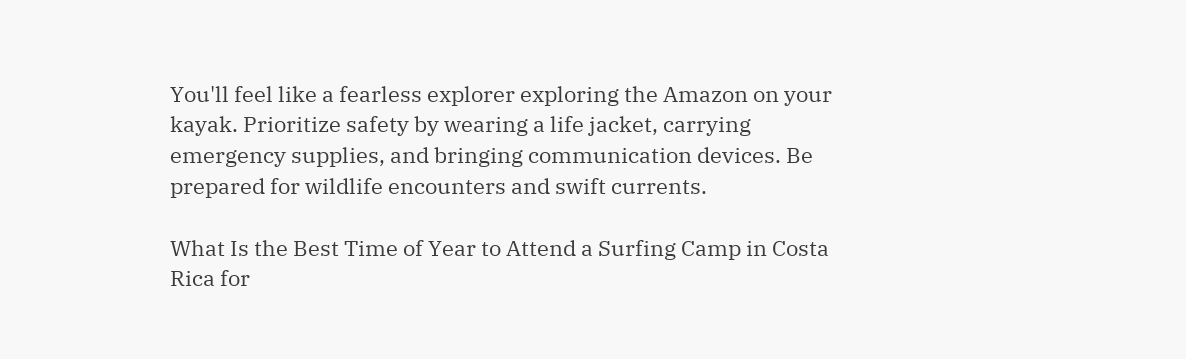You'll feel like a fearless explorer exploring the Amazon on your kayak. Prioritize safety by wearing a life jacket, carrying emergency supplies, and bringing communication devices. Be prepared for wildlife encounters and swift currents.

What Is the Best Time of Year to Attend a Surfing Camp in Costa Rica for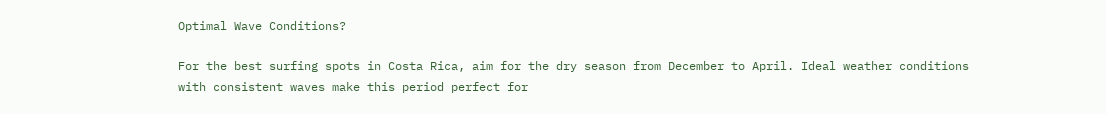Optimal Wave Conditions?

For the best surfing spots in Costa Rica, aim for the dry season from December to April. Ideal weather conditions with consistent waves make this period perfect for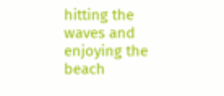hitting the waves and enjoying the beach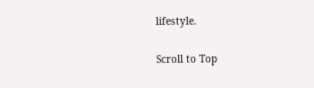lifestyle.

Scroll to Top